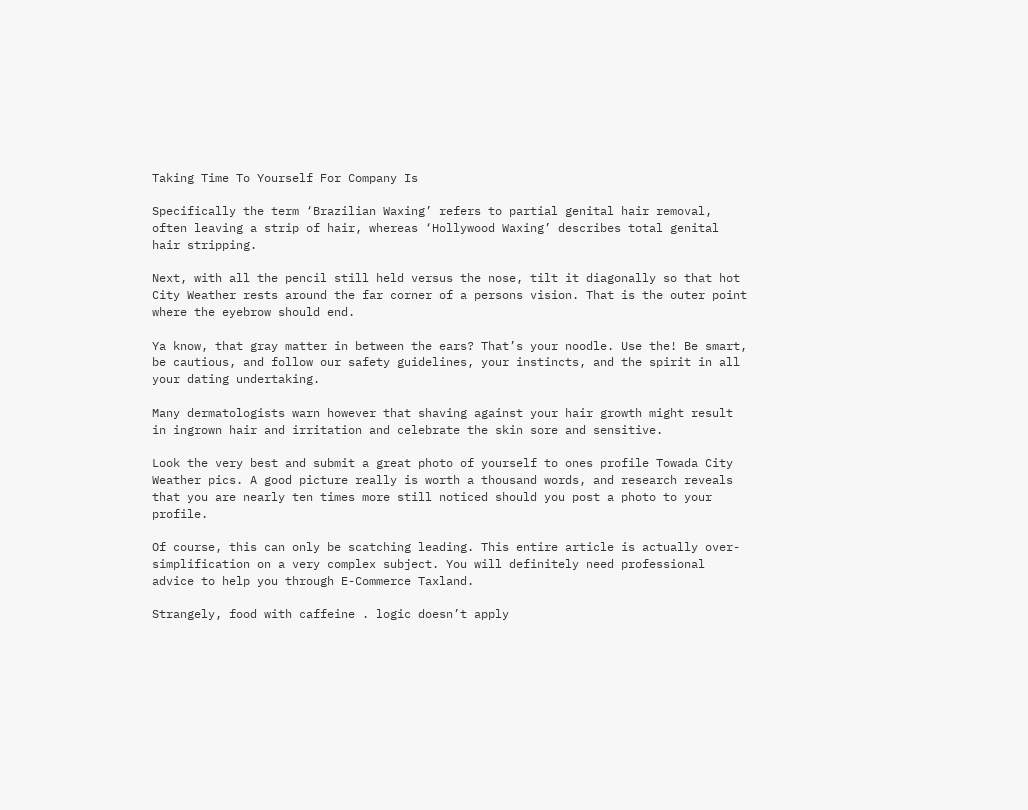Taking Time To Yourself For Company Is

Specifically the term ‘Brazilian Waxing’ refers to partial genital hair removal, often leaving a strip of hair, whereas ‘Hollywood Waxing’ describes total genital hair stripping.

Next, with all the pencil still held versus the nose, tilt it diagonally so that hot City Weather rests around the far corner of a persons vision. That is the outer point where the eyebrow should end.

Ya know, that gray matter in between the ears? That’s your noodle. Use the! Be smart, be cautious, and follow our safety guidelines, your instincts, and the spirit in all your dating undertaking.

Many dermatologists warn however that shaving against your hair growth might result in ingrown hair and irritation and celebrate the skin sore and sensitive.

Look the very best and submit a great photo of yourself to ones profile Towada City Weather pics. A good picture really is worth a thousand words, and research reveals that you are nearly ten times more still noticed should you post a photo to your profile.

Of course, this can only be scatching leading. This entire article is actually over-simplification on a very complex subject. You will definitely need professional advice to help you through E-Commerce Taxland.

Strangely, food with caffeine . logic doesn’t apply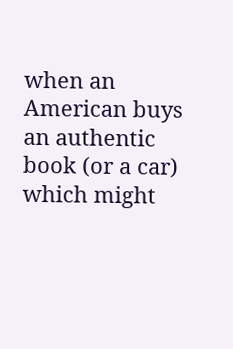when an American buys an authentic book (or a car) which might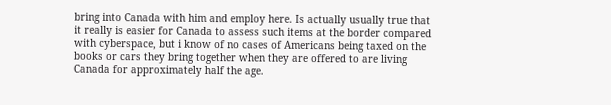bring into Canada with him and employ here. Is actually usually true that it really is easier for Canada to assess such items at the border compared with cyberspace, but i know of no cases of Americans being taxed on the books or cars they bring together when they are offered to are living Canada for approximately half the age.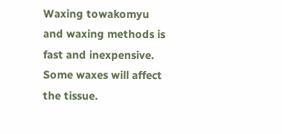Waxing towakomyu and waxing methods is fast and inexpensive. Some waxes will affect the tissue.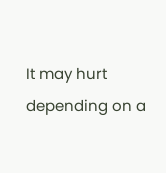It may hurt depending on a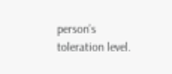person’s toleration level.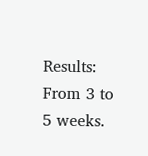Results: From 3 to 5 weeks.